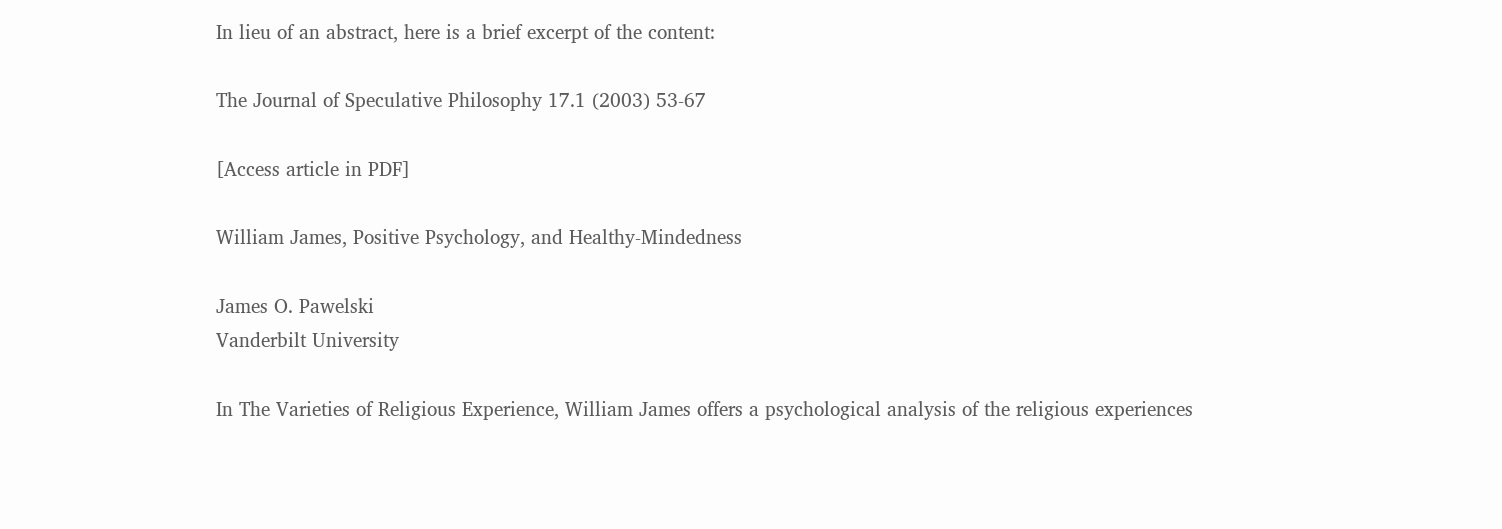In lieu of an abstract, here is a brief excerpt of the content:

The Journal of Speculative Philosophy 17.1 (2003) 53-67

[Access article in PDF]

William James, Positive Psychology, and Healthy-Mindedness

James O. Pawelski
Vanderbilt University

In The Varieties of Religious Experience, William James offers a psychological analysis of the religious experiences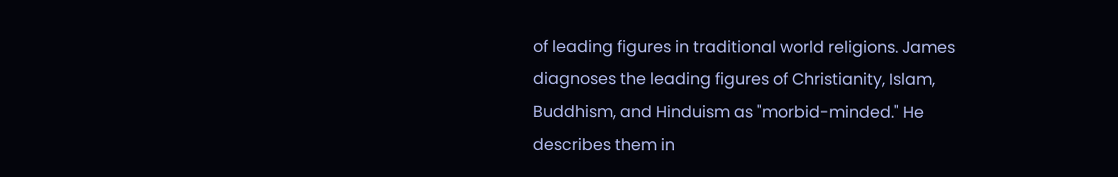of leading figures in traditional world religions. James diagnoses the leading figures of Christianity, Islam, Buddhism, and Hinduism as "morbid-minded." He describes them in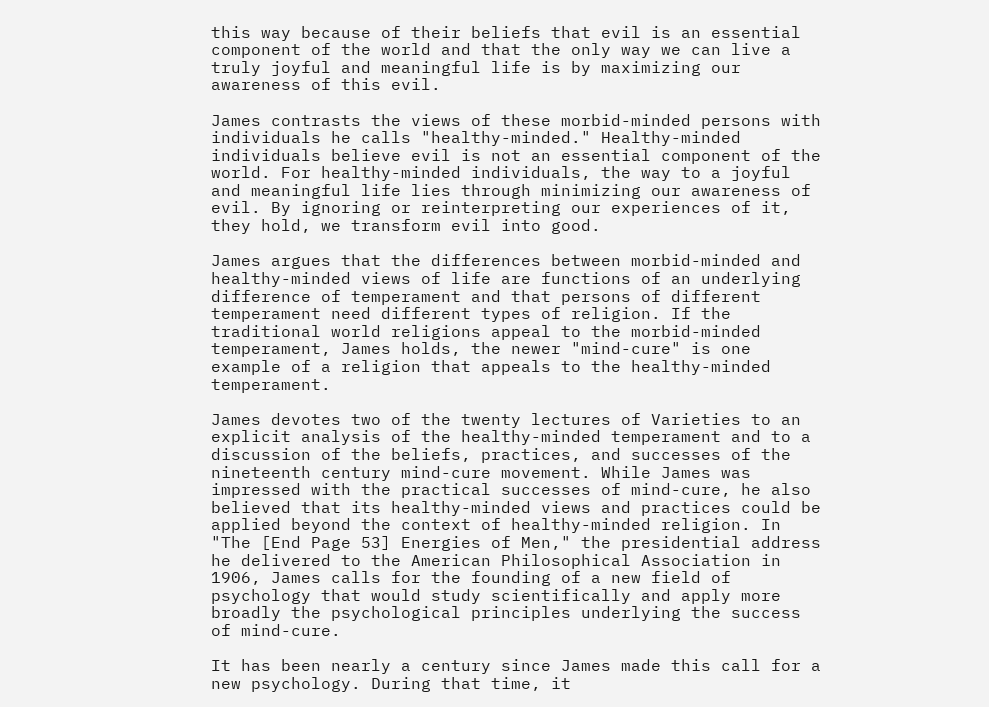this way because of their beliefs that evil is an essential component of the world and that the only way we can live a truly joyful and meaningful life is by maximizing our awareness of this evil.

James contrasts the views of these morbid-minded persons with individuals he calls "healthy-minded." Healthy-minded individuals believe evil is not an essential component of the world. For healthy-minded individuals, the way to a joyful and meaningful life lies through minimizing our awareness of evil. By ignoring or reinterpreting our experiences of it, they hold, we transform evil into good.

James argues that the differences between morbid-minded and healthy-minded views of life are functions of an underlying difference of temperament and that persons of different temperament need different types of religion. If the traditional world religions appeal to the morbid-minded temperament, James holds, the newer "mind-cure" is one example of a religion that appeals to the healthy-minded temperament.

James devotes two of the twenty lectures of Varieties to an explicit analysis of the healthy-minded temperament and to a discussion of the beliefs, practices, and successes of the nineteenth century mind-cure movement. While James was impressed with the practical successes of mind-cure, he also believed that its healthy-minded views and practices could be applied beyond the context of healthy-minded religion. In "The [End Page 53] Energies of Men," the presidential address he delivered to the American Philosophical Association in 1906, James calls for the founding of a new field of psychology that would study scientifically and apply more broadly the psychological principles underlying the success of mind-cure.

It has been nearly a century since James made this call for a new psychology. During that time, it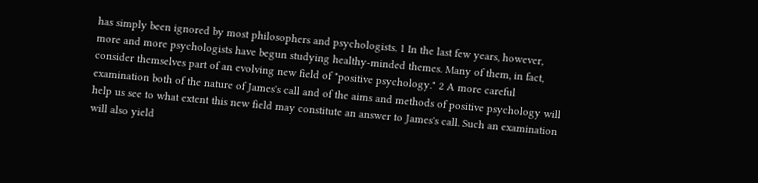has simply been ignored by most philosophers and psychologists. 1 In the last few years, however, more and more psychologists have begun studying healthy-minded themes. Many of them, in fact, consider themselves part of an evolving new field of "positive psychology." 2 A more careful examination both of the nature of James's call and of the aims and methods of positive psychology will help us see to what extent this new field may constitute an answer to James's call. Such an examination will also yield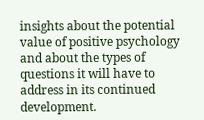insights about the potential value of positive psychology and about the types of questions it will have to address in its continued development.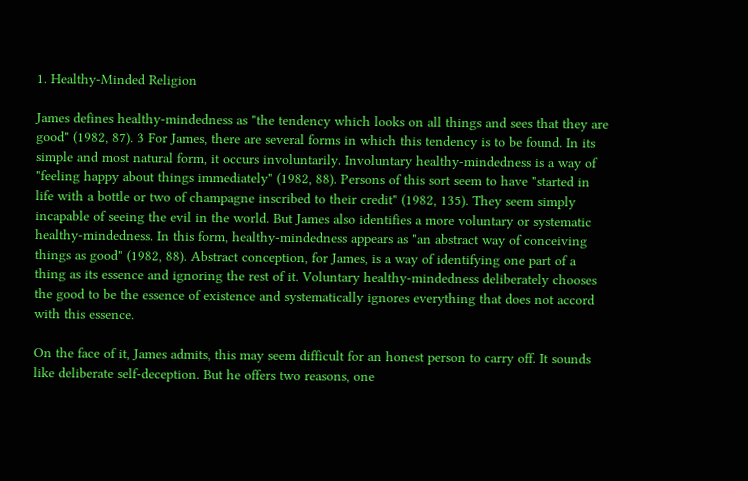1. Healthy-Minded Religion

James defines healthy-mindedness as "the tendency which looks on all things and sees that they are good" (1982, 87). 3 For James, there are several forms in which this tendency is to be found. In its simple and most natural form, it occurs involuntarily. Involuntary healthy-mindedness is a way of "feeling happy about things immediately" (1982, 88). Persons of this sort seem to have "started in life with a bottle or two of champagne inscribed to their credit" (1982, 135). They seem simply incapable of seeing the evil in the world. But James also identifies a more voluntary or systematic healthy-mindedness. In this form, healthy-mindedness appears as "an abstract way of conceiving things as good" (1982, 88). Abstract conception, for James, is a way of identifying one part of a thing as its essence and ignoring the rest of it. Voluntary healthy-mindedness deliberately chooses the good to be the essence of existence and systematically ignores everything that does not accord with this essence.

On the face of it, James admits, this may seem difficult for an honest person to carry off. It sounds like deliberate self-deception. But he offers two reasons, one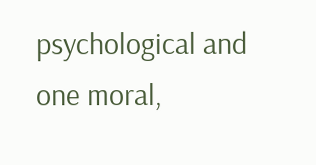psychological and one moral,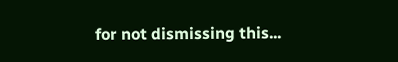for not dismissing this...